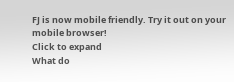FJ is now mobile friendly. Try it out on your mobile browser!
Click to expand
What do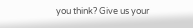you think? Give us your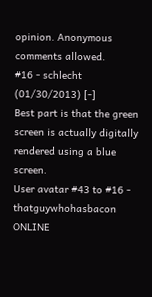opinion. Anonymous comments allowed.
#16 - schlecht (01/30/2013) [-]
Best part is that the green screen is actually digitally rendered using a blue screen.
User avatar #43 to #16 - thatguywhohasbacon ONLINE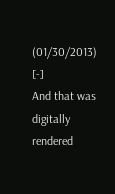(01/30/2013) [-]
And that was digitally rendered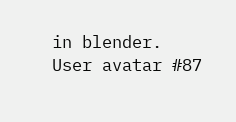in blender.
User avatar #87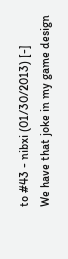to #43 - nibxi (01/30/2013) [-]
We have that joke in my game design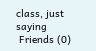class, just saying
 Friends (0)